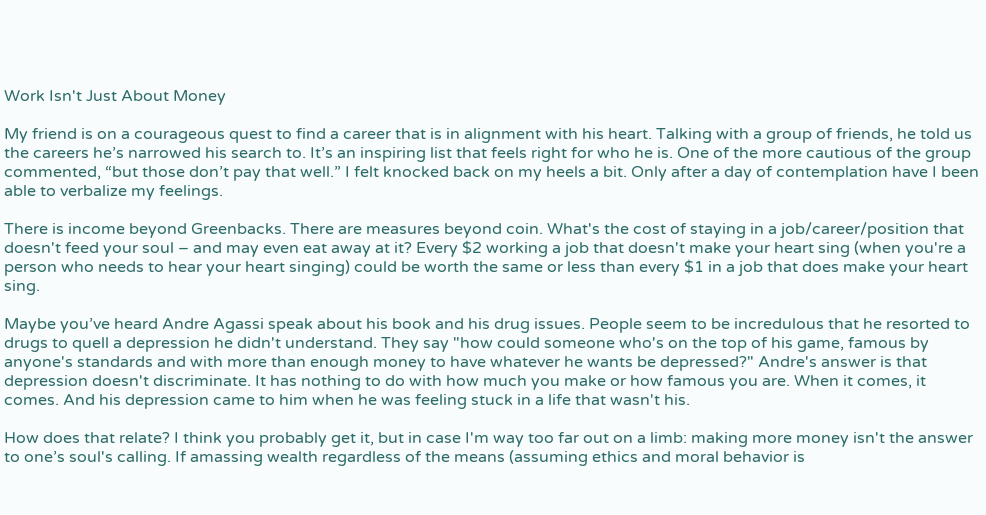Work Isn't Just About Money

My friend is on a courageous quest to find a career that is in alignment with his heart. Talking with a group of friends, he told us the careers he’s narrowed his search to. It’s an inspiring list that feels right for who he is. One of the more cautious of the group commented, “but those don’t pay that well.” I felt knocked back on my heels a bit. Only after a day of contemplation have I been able to verbalize my feelings.

There is income beyond Greenbacks. There are measures beyond coin. What's the cost of staying in a job/career/position that doesn't feed your soul – and may even eat away at it? Every $2 working a job that doesn't make your heart sing (when you're a person who needs to hear your heart singing) could be worth the same or less than every $1 in a job that does make your heart sing.

Maybe you’ve heard Andre Agassi speak about his book and his drug issues. People seem to be incredulous that he resorted to drugs to quell a depression he didn't understand. They say "how could someone who's on the top of his game, famous by anyone's standards and with more than enough money to have whatever he wants be depressed?" Andre's answer is that depression doesn't discriminate. It has nothing to do with how much you make or how famous you are. When it comes, it comes. And his depression came to him when he was feeling stuck in a life that wasn't his.

How does that relate? I think you probably get it, but in case I'm way too far out on a limb: making more money isn't the answer to one’s soul's calling. If amassing wealth regardless of the means (assuming ethics and moral behavior is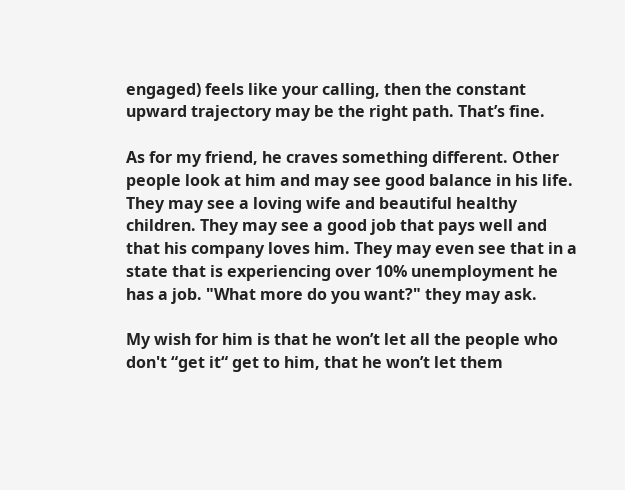engaged) feels like your calling, then the constant upward trajectory may be the right path. That’s fine.

As for my friend, he craves something different. Other people look at him and may see good balance in his life. They may see a loving wife and beautiful healthy children. They may see a good job that pays well and that his company loves him. They may even see that in a state that is experiencing over 10% unemployment he has a job. "What more do you want?" they may ask.

My wish for him is that he won’t let all the people who don't “get it“ get to him, that he won’t let them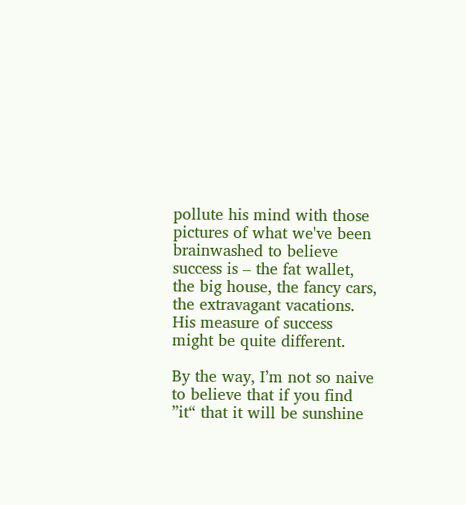pollute his mind with those pictures of what we've been brainwashed to believe success is – the fat wallet, the big house, the fancy cars, the extravagant vacations. His measure of success might be quite different.

By the way, I’m not so naive to believe that if you find ”it“ that it will be sunshine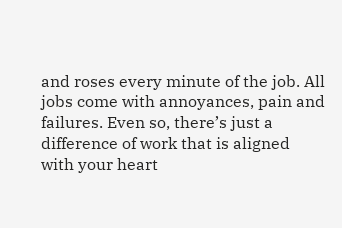and roses every minute of the job. All jobs come with annoyances, pain and failures. Even so, there’s just a difference of work that is aligned with your heart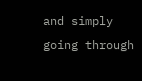and simply going through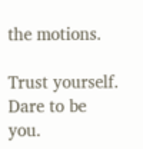the motions.

Trust yourself. Dare to be you.